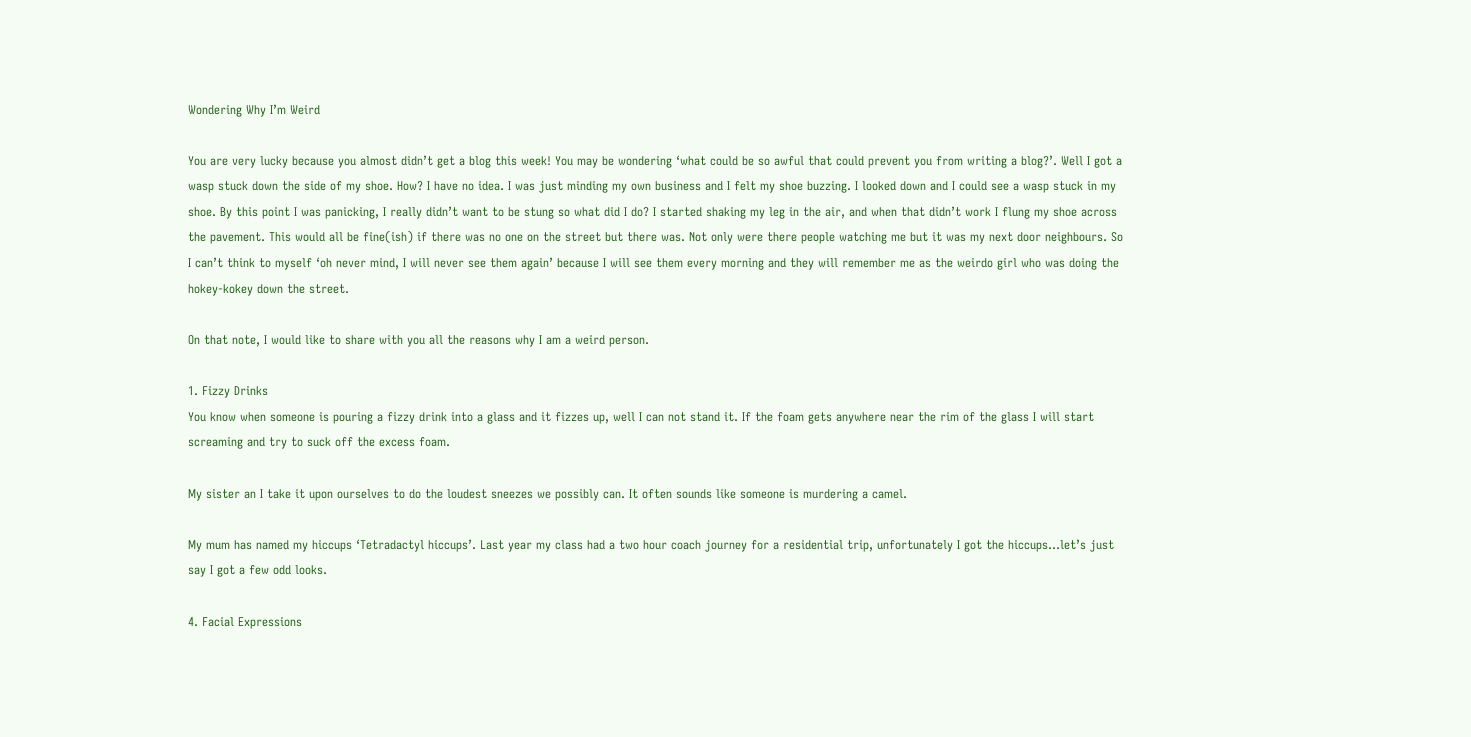Wondering Why I’m Weird

You are very lucky because you almost didn’t get a blog this week! You may be wondering ‘what could be so awful that could prevent you from writing a blog?’. Well I got a wasp stuck down the side of my shoe. How? I have no idea. I was just minding my own business and I felt my shoe buzzing. I looked down and I could see a wasp stuck in my shoe. By this point I was panicking, I really didn’t want to be stung so what did I do? I started shaking my leg in the air, and when that didn’t work I flung my shoe across the pavement. This would all be fine(ish) if there was no one on the street but there was. Not only were there people watching me but it was my next door neighbours. So I can’t think to myself ‘oh never mind, I will never see them again’ because I will see them every morning and they will remember me as the weirdo girl who was doing the hokey-kokey down the street.

On that note, I would like to share with you all the reasons why I am a weird person.

1. Fizzy Drinks
You know when someone is pouring a fizzy drink into a glass and it fizzes up, well I can not stand it. If the foam gets anywhere near the rim of the glass I will start screaming and try to suck off the excess foam.

My sister an I take it upon ourselves to do the loudest sneezes we possibly can. It often sounds like someone is murdering a camel.

My mum has named my hiccups ‘Tetradactyl hiccups’. Last year my class had a two hour coach journey for a residential trip, unfortunately I got the hiccups…let’s just say I got a few odd looks.

4. Facial Expressions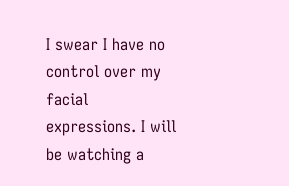I swear I have no control over my facial expressions. I will be watching a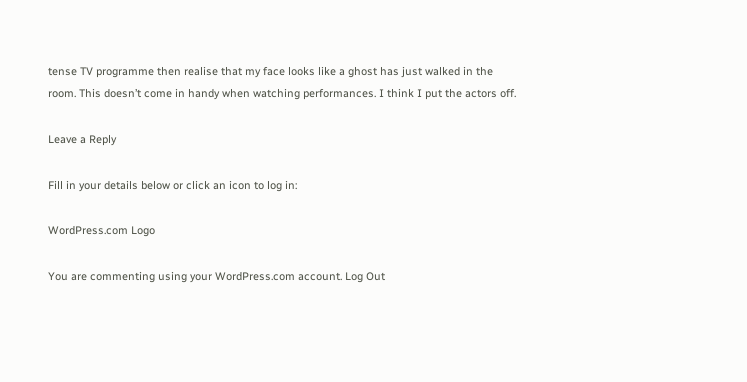tense TV programme then realise that my face looks like a ghost has just walked in the room. This doesn’t come in handy when watching performances. I think I put the actors off.

Leave a Reply

Fill in your details below or click an icon to log in:

WordPress.com Logo

You are commenting using your WordPress.com account. Log Out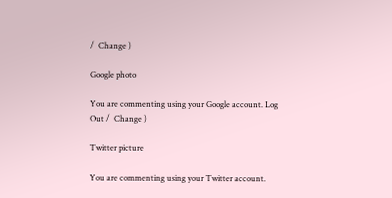/  Change )

Google photo

You are commenting using your Google account. Log Out /  Change )

Twitter picture

You are commenting using your Twitter account.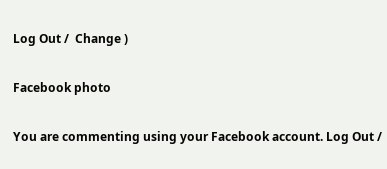Log Out /  Change )

Facebook photo

You are commenting using your Facebook account. Log Out /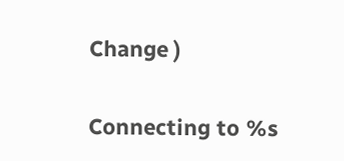Change )

Connecting to %s